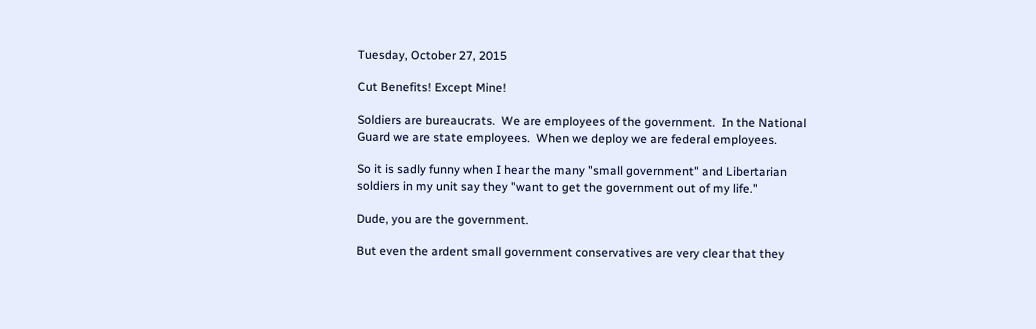Tuesday, October 27, 2015

Cut Benefits! Except Mine!

Soldiers are bureaucrats.  We are employees of the government.  In the National Guard we are state employees.  When we deploy we are federal employees.

So it is sadly funny when I hear the many "small government" and Libertarian soldiers in my unit say they "want to get the government out of my life."

Dude, you are the government.

But even the ardent small government conservatives are very clear that they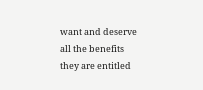want and deserve all the benefits they are entitled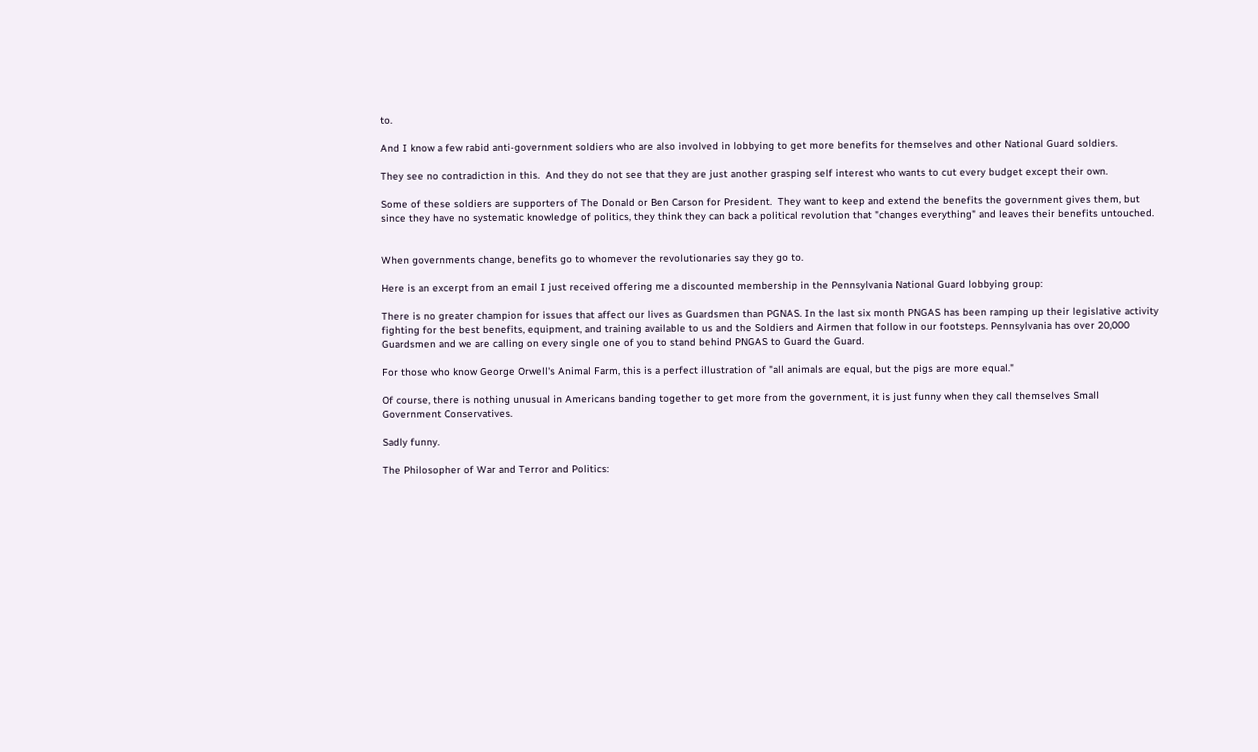to.

And I know a few rabid anti-government soldiers who are also involved in lobbying to get more benefits for themselves and other National Guard soldiers.

They see no contradiction in this.  And they do not see that they are just another grasping self interest who wants to cut every budget except their own.

Some of these soldiers are supporters of The Donald or Ben Carson for President.  They want to keep and extend the benefits the government gives them, but since they have no systematic knowledge of politics, they think they can back a political revolution that "changes everything" and leaves their benefits untouched.


When governments change, benefits go to whomever the revolutionaries say they go to.

Here is an excerpt from an email I just received offering me a discounted membership in the Pennsylvania National Guard lobbying group:

There is no greater champion for issues that affect our lives as Guardsmen than PGNAS. In the last six month PNGAS has been ramping up their legislative activity fighting for the best benefits, equipment, and training available to us and the Soldiers and Airmen that follow in our footsteps. Pennsylvania has over 20,000 Guardsmen and we are calling on every single one of you to stand behind PNGAS to Guard the Guard.

For those who know George Orwell's Animal Farm, this is a perfect illustration of "all animals are equal, but the pigs are more equal."

Of course, there is nothing unusual in Americans banding together to get more from the government, it is just funny when they call themselves Small Government Conservatives.

Sadly funny.

The Philosopher of War and Terror and Politics: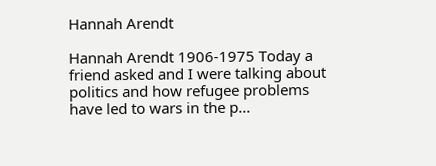Hannah Arendt

Hannah Arendt 1906-1975 Today a friend asked and I were talking about politics and how refugee problems have led to wars in the p...